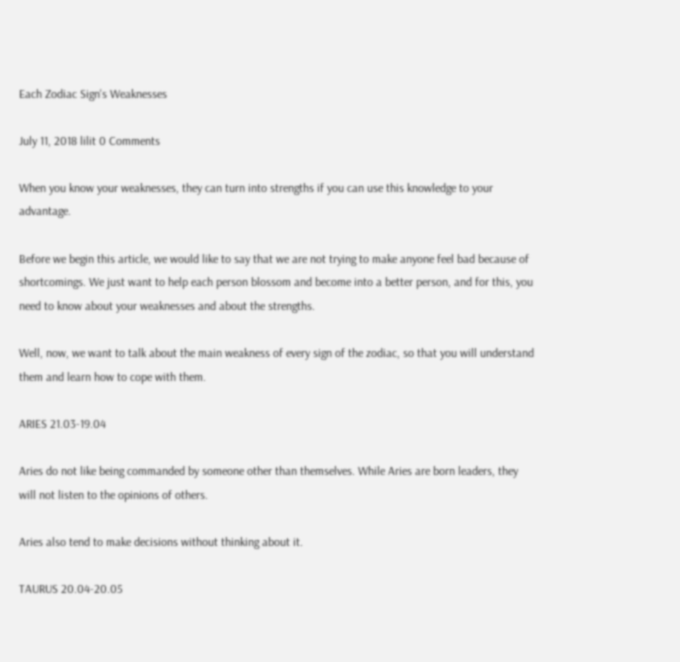Each Zodiac Sign's Weaknesses

July 11, 2018 lilit 0 Comments

When you know your weaknesses, they can turn into strengths if you can use this knowledge to your advantage.

Before we begin this article, we would like to say that we are not trying to make anyone feel bad because of shortcomings. We just want to help each person blossom and become into a better person, and for this, you need to know about your weaknesses and about the strengths.

Well, now, we want to talk about the main weakness of every sign of the zodiac, so that you will understand them and learn how to cope with them.

ARIES 21.03-19.04

Aries do not like being commanded by someone other than themselves. While Aries are born leaders, they will not listen to the opinions of others.

Aries also tend to make decisions without thinking about it.

TAURUS 20.04-20.05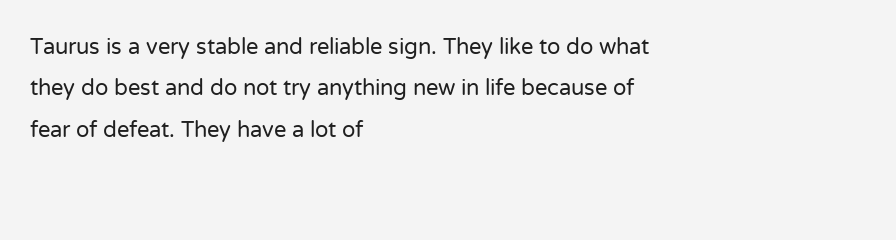Taurus is a very stable and reliable sign. They like to do what they do best and do not try anything new in life because of fear of defeat. They have a lot of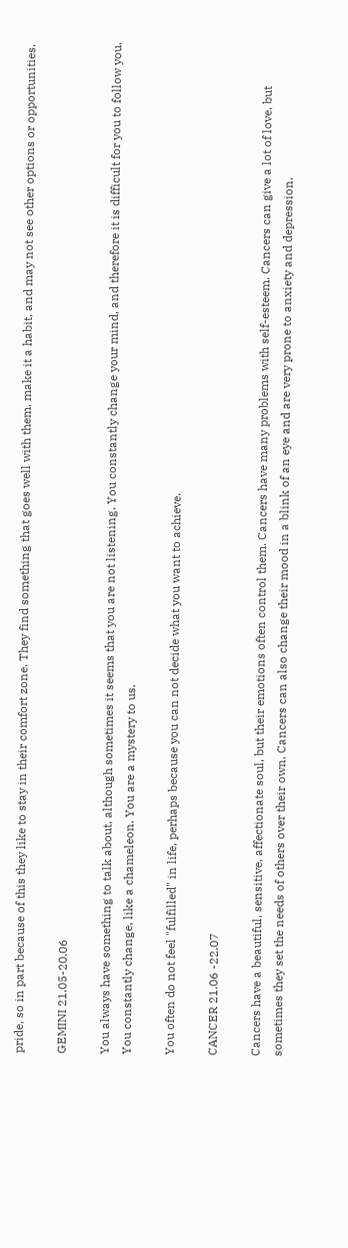pride, so in part because of this they like to stay in their comfort zone. They find something that goes well with them, make it a habit, and may not see other options or opportunities.

GEMINI 21.05-20.06

You always have something to talk about, although sometimes it seems that you are not listening. You constantly change your mind, and therefore it is difficult for you to follow you. You constantly change, like a chameleon. You are a mystery to us.

You often do not feel "fulfilled" in life, perhaps because you can not decide what you want to achieve.

CANCER 21.06 -22.07

Cancers have a beautiful, sensitive, affectionate soul, but their emotions often control them. Cancers have many problems with self-esteem. Cancers can give a lot of love, but sometimes they set the needs of others over their own. Cancers can also change their mood in a blink of an eye and are very prone to anxiety and depression.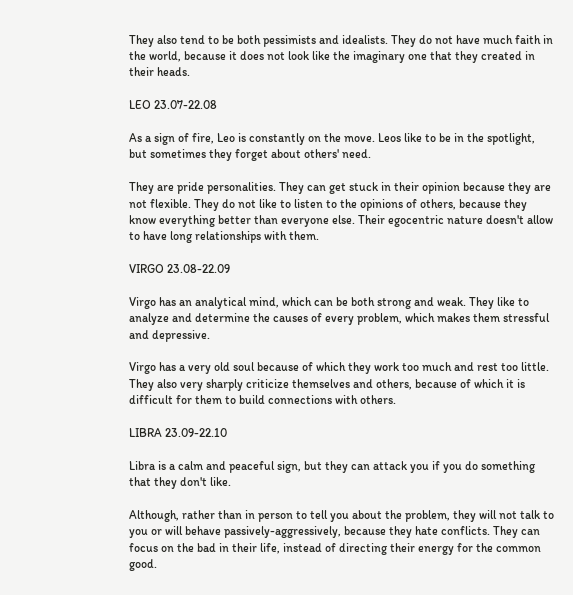They also tend to be both pessimists and idealists. They do not have much faith in the world, because it does not look like the imaginary one that they created in their heads.

LEO 23.07-22.08

As a sign of fire, Leo is constantly on the move. Leos like to be in the spotlight, but sometimes they forget about others' need.

They are pride personalities. They can get stuck in their opinion because they are not flexible. They do not like to listen to the opinions of others, because they know everything better than everyone else. Their egocentric nature doesn't allow to have long relationships with them.

VIRGO 23.08-22.09

Virgo has an analytical mind, which can be both strong and weak. They like to analyze and determine the causes of every problem, which makes them stressful and depressive.

Virgo has a very old soul because of which they work too much and rest too little. They also very sharply criticize themselves and others, because of which it is difficult for them to build connections with others.

LIBRA 23.09-22.10

Libra is a calm and peaceful sign, but they can attack you if you do something that they don't like.

Although, rather than in person to tell you about the problem, they will not talk to you or will behave passively-aggressively, because they hate conflicts. They can focus on the bad in their life, instead of directing their energy for the common good.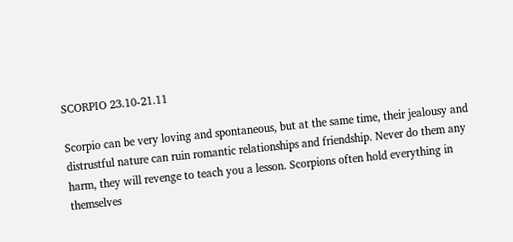SCORPIO 23.10-21.11

Scorpio can be very loving and spontaneous, but at the same time, their jealousy and distrustful nature can ruin romantic relationships and friendship. Never do them any harm, they will revenge to teach you a lesson. Scorpions often hold everything in themselves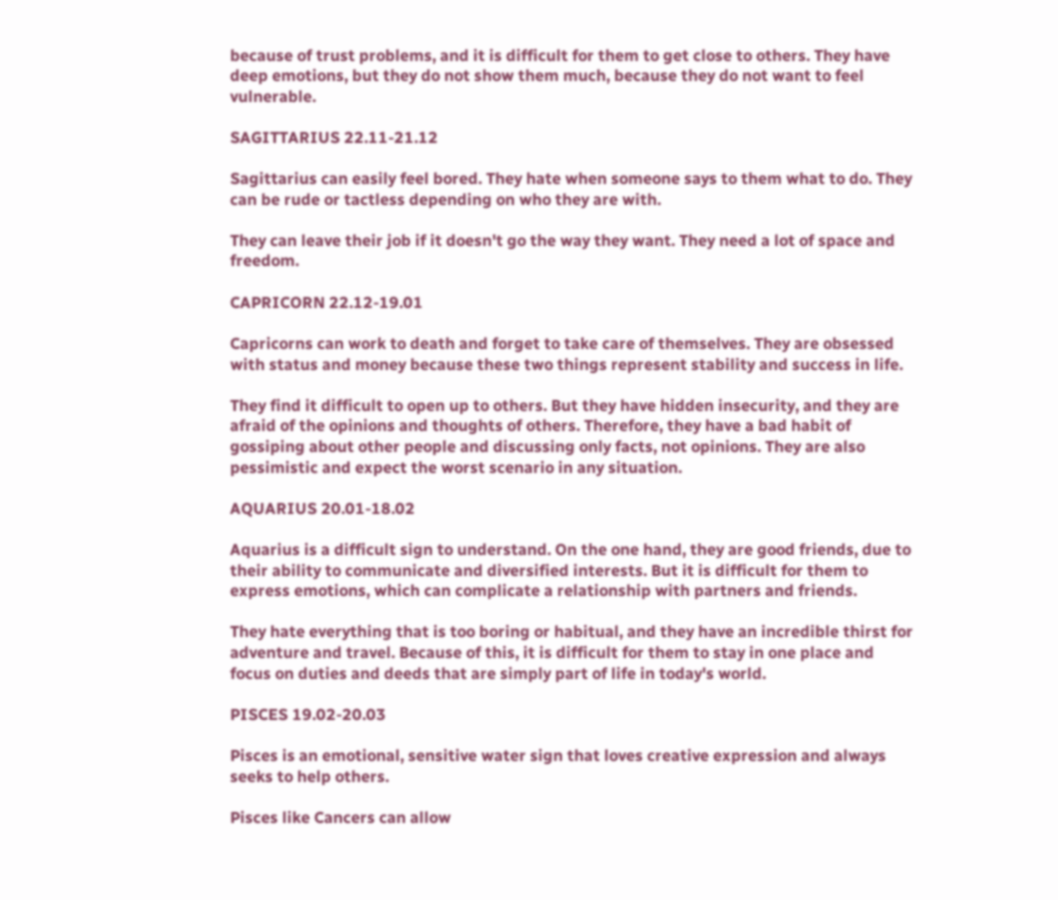because of trust problems, and it is difficult for them to get close to others. They have deep emotions, but they do not show them much, because they do not want to feel vulnerable.

SAGITTARIUS 22.11-21.12

Sagittarius can easily feel bored. They hate when someone says to them what to do. They can be rude or tactless depending on who they are with.

They can leave their job if it doesn't go the way they want. They need a lot of space and freedom.

CAPRICORN 22.12-19.01

Capricorns can work to death and forget to take care of themselves. They are obsessed with status and money because these two things represent stability and success in life.

They find it difficult to open up to others. But they have hidden insecurity, and they are afraid of the opinions and thoughts of others. Therefore, they have a bad habit of gossiping about other people and discussing only facts, not opinions. They are also pessimistic and expect the worst scenario in any situation.

AQUARIUS 20.01-18.02

Aquarius is a difficult sign to understand. On the one hand, they are good friends, due to their ability to communicate and diversified interests. But it is difficult for them to express emotions, which can complicate a relationship with partners and friends.

They hate everything that is too boring or habitual, and they have an incredible thirst for adventure and travel. Because of this, it is difficult for them to stay in one place and focus on duties and deeds that are simply part of life in today's world.

PISCES 19.02-20.03

Pisces is an emotional, sensitive water sign that loves creative expression and always seeks to help others.

Pisces like Cancers can allow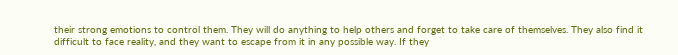their strong emotions to control them. They will do anything to help others and forget to take care of themselves. They also find it difficult to face reality, and they want to escape from it in any possible way. If they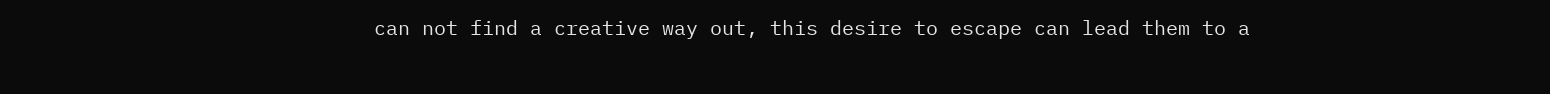can not find a creative way out, this desire to escape can lead them to a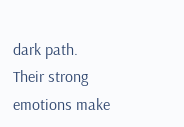dark path. Their strong emotions make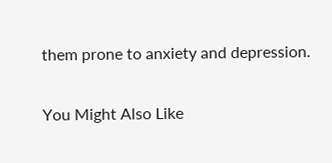them prone to anxiety and depression.

You Might Also Like